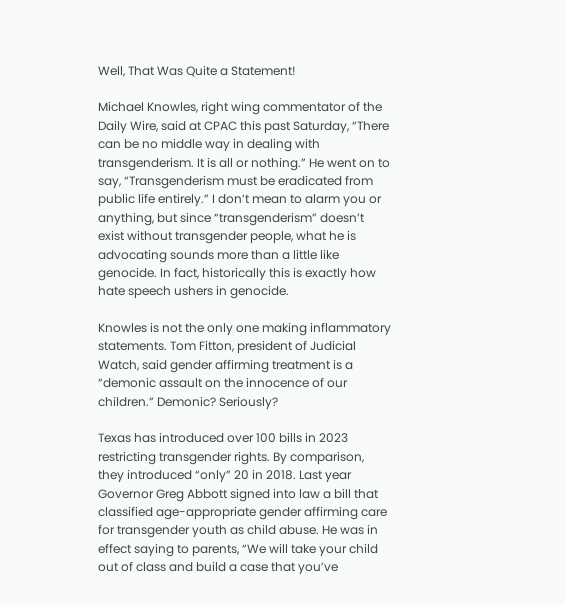Well, That Was Quite a Statement!

Michael Knowles, right wing commentator of the Daily Wire, said at CPAC this past Saturday, “There can be no middle way in dealing with transgenderism. It is all or nothing.” He went on to say, “Transgenderism must be eradicated from public life entirely.” I don’t mean to alarm you or anything, but since “transgenderism” doesn’t exist without transgender people, what he is advocating sounds more than a little like genocide. In fact, historically this is exactly how hate speech ushers in genocide.

Knowles is not the only one making inflammatory statements. Tom Fitton, president of Judicial Watch, said gender affirming treatment is a “demonic assault on the innocence of our children.” Demonic? Seriously?

Texas has introduced over 100 bills in 2023 restricting transgender rights. By comparison, they introduced “only” 20 in 2018. Last year Governor Greg Abbott signed into law a bill that classified age-appropriate gender affirming care for transgender youth as child abuse. He was in effect saying to parents, “We will take your child out of class and build a case that you’ve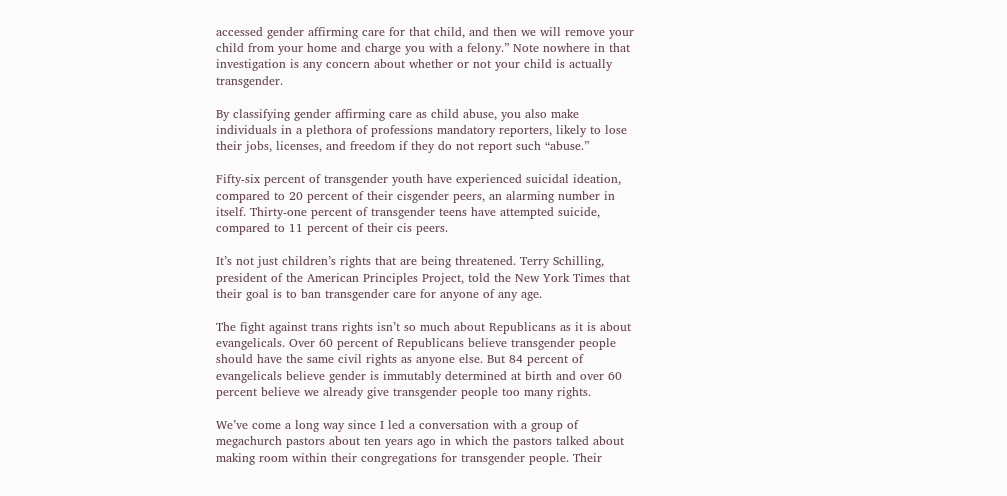accessed gender affirming care for that child, and then we will remove your child from your home and charge you with a felony.” Note nowhere in that investigation is any concern about whether or not your child is actually transgender.

By classifying gender affirming care as child abuse, you also make individuals in a plethora of professions mandatory reporters, likely to lose their jobs, licenses, and freedom if they do not report such “abuse.”

Fifty-six percent of transgender youth have experienced suicidal ideation, compared to 20 percent of their cisgender peers, an alarming number in itself. Thirty-one percent of transgender teens have attempted suicide, compared to 11 percent of their cis peers.

It’s not just children’s rights that are being threatened. Terry Schilling, president of the American Principles Project, told the New York Times that their goal is to ban transgender care for anyone of any age.

The fight against trans rights isn’t so much about Republicans as it is about evangelicals. Over 60 percent of Republicans believe transgender people should have the same civil rights as anyone else. But 84 percent of evangelicals believe gender is immutably determined at birth and over 60 percent believe we already give transgender people too many rights.

We’ve come a long way since I led a conversation with a group of megachurch pastors about ten years ago in which the pastors talked about making room within their congregations for transgender people. Their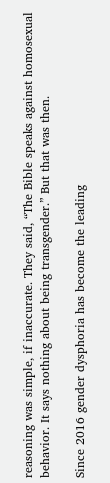reasoning was simple, if inaccurate. They said, “The Bible speaks against homosexual behavior. It says nothing about being transgender.” But that was then.

Since 2016 gender dysphoria has become the leading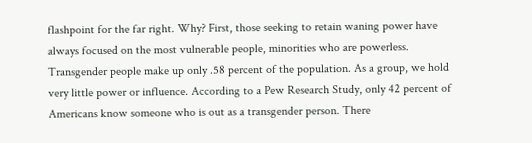flashpoint for the far right. Why? First, those seeking to retain waning power have always focused on the most vulnerable people, minorities who are powerless. Transgender people make up only .58 percent of the population. As a group, we hold very little power or influence. According to a Pew Research Study, only 42 percent of Americans know someone who is out as a transgender person. There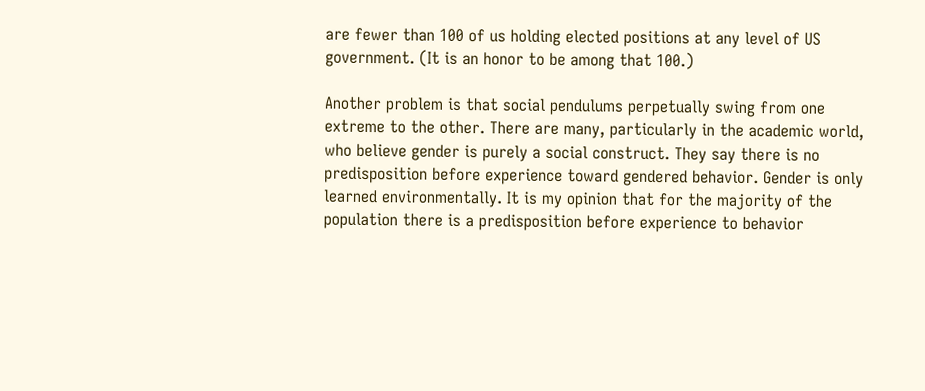are fewer than 100 of us holding elected positions at any level of US government. (It is an honor to be among that 100.)

Another problem is that social pendulums perpetually swing from one extreme to the other. There are many, particularly in the academic world, who believe gender is purely a social construct. They say there is no predisposition before experience toward gendered behavior. Gender is only learned environmentally. It is my opinion that for the majority of the population there is a predisposition before experience to behavior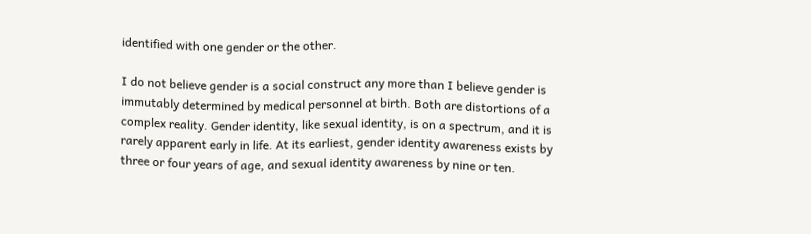identified with one gender or the other.

I do not believe gender is a social construct any more than I believe gender is immutably determined by medical personnel at birth. Both are distortions of a complex reality. Gender identity, like sexual identity, is on a spectrum, and it is rarely apparent early in life. At its earliest, gender identity awareness exists by three or four years of age, and sexual identity awareness by nine or ten.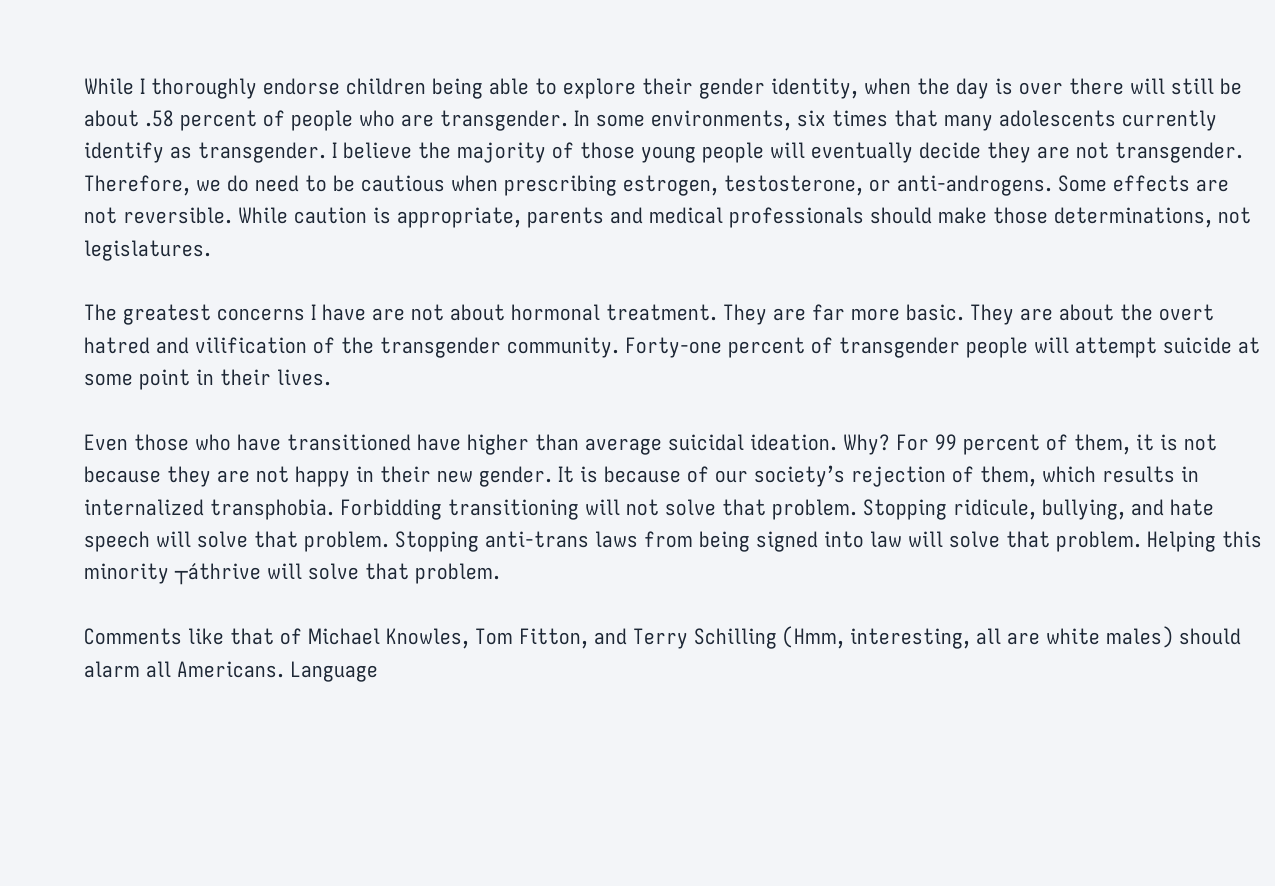While I thoroughly endorse children being able to explore their gender identity, when the day is over there will still be about .58 percent of people who are transgender. In some environments, six times that many adolescents currently identify as transgender. I believe the majority of those young people will eventually decide they are not transgender. Therefore, we do need to be cautious when prescribing estrogen, testosterone, or anti-androgens. Some effects are not reversible. While caution is appropriate, parents and medical professionals should make those determinations, not legislatures.

The greatest concerns I have are not about hormonal treatment. They are far more basic. They are about the overt hatred and vilification of the transgender community. Forty-one percent of transgender people will attempt suicide at some point in their lives.

Even those who have transitioned have higher than average suicidal ideation. Why? For 99 percent of them, it is not because they are not happy in their new gender. It is because of our society’s rejection of them, which results in internalized transphobia. Forbidding transitioning will not solve that problem. Stopping ridicule, bullying, and hate speech will solve that problem. Stopping anti-trans laws from being signed into law will solve that problem. Helping this minority ┬áthrive will solve that problem.

Comments like that of Michael Knowles, Tom Fitton, and Terry Schilling (Hmm, interesting, all are white males) should alarm all Americans. Language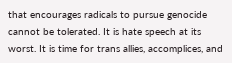that encourages radicals to pursue genocide cannot be tolerated. It is hate speech at its worst. It is time for trans allies, accomplices, and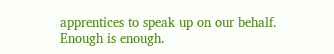apprentices to speak up on our behalf. Enough is enough.